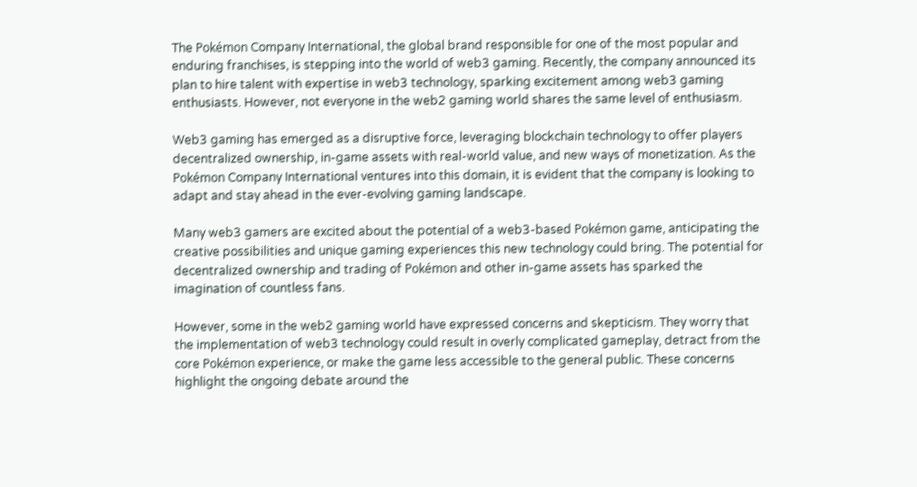The Pokémon Company International, the global brand responsible for one of the most popular and enduring franchises, is stepping into the world of web3 gaming. Recently, the company announced its plan to hire talent with expertise in web3 technology, sparking excitement among web3 gaming enthusiasts. However, not everyone in the web2 gaming world shares the same level of enthusiasm.

Web3 gaming has emerged as a disruptive force, leveraging blockchain technology to offer players decentralized ownership, in-game assets with real-world value, and new ways of monetization. As the Pokémon Company International ventures into this domain, it is evident that the company is looking to adapt and stay ahead in the ever-evolving gaming landscape.

Many web3 gamers are excited about the potential of a web3-based Pokémon game, anticipating the creative possibilities and unique gaming experiences this new technology could bring. The potential for decentralized ownership and trading of Pokémon and other in-game assets has sparked the imagination of countless fans.

However, some in the web2 gaming world have expressed concerns and skepticism. They worry that the implementation of web3 technology could result in overly complicated gameplay, detract from the core Pokémon experience, or make the game less accessible to the general public. These concerns highlight the ongoing debate around the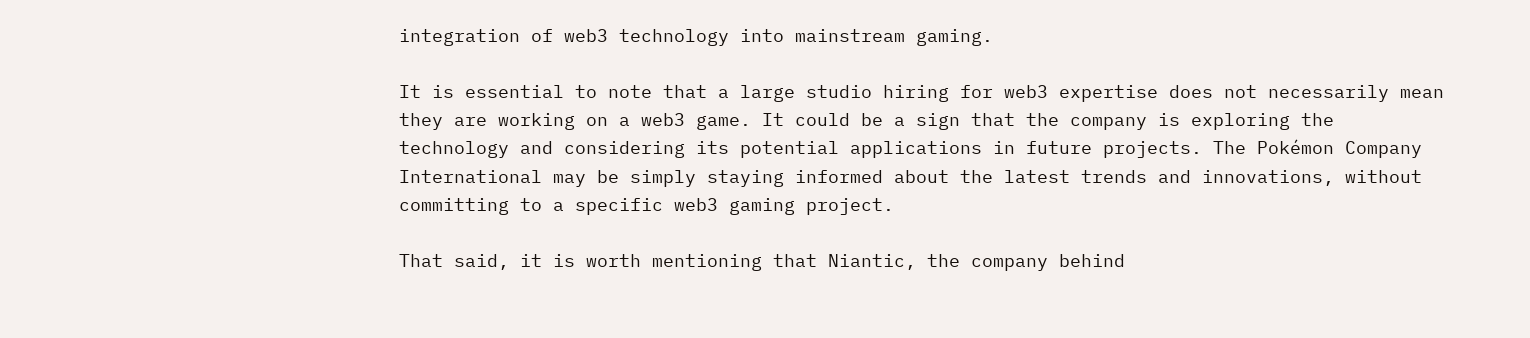integration of web3 technology into mainstream gaming.

It is essential to note that a large studio hiring for web3 expertise does not necessarily mean they are working on a web3 game. It could be a sign that the company is exploring the technology and considering its potential applications in future projects. The Pokémon Company International may be simply staying informed about the latest trends and innovations, without committing to a specific web3 gaming project.

That said, it is worth mentioning that Niantic, the company behind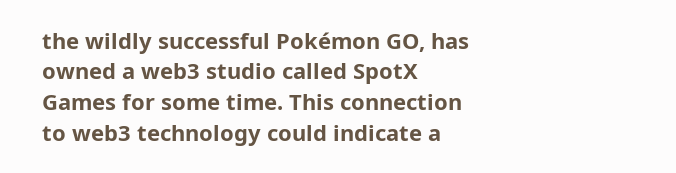the wildly successful Pokémon GO, has owned a web3 studio called SpotX Games for some time. This connection to web3 technology could indicate a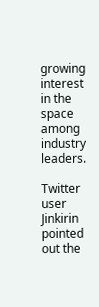growing interest in the space among industry leaders.

Twitter user Jinkirin pointed out the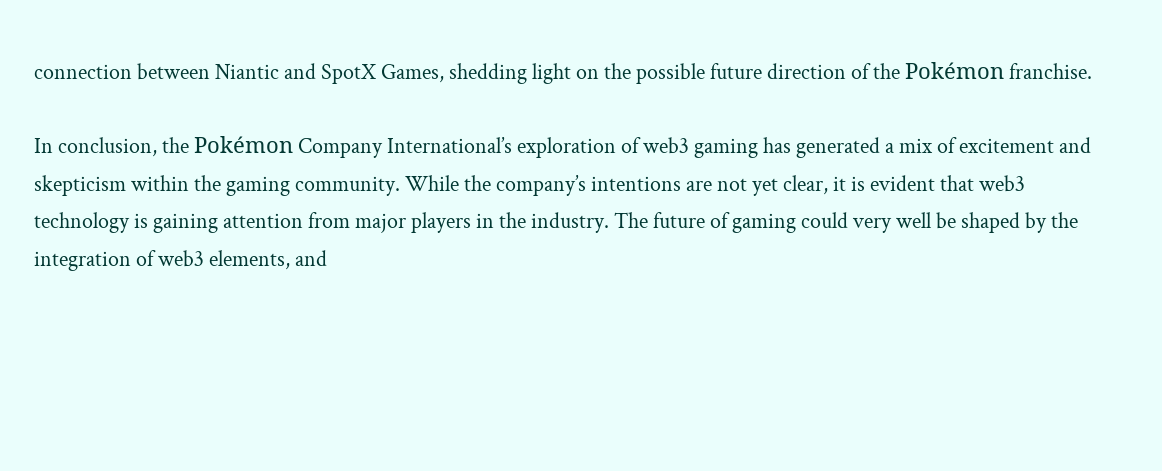connection between Niantic and SpotX Games, shedding light on the possible future direction of the Pokémon franchise.

In conclusion, the Pokémon Company International’s exploration of web3 gaming has generated a mix of excitement and skepticism within the gaming community. While the company’s intentions are not yet clear, it is evident that web3 technology is gaining attention from major players in the industry. The future of gaming could very well be shaped by the integration of web3 elements, and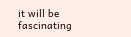it will be fascinating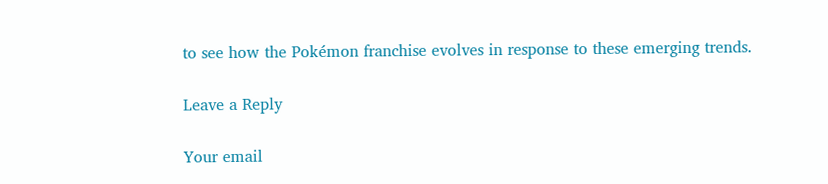to see how the Pokémon franchise evolves in response to these emerging trends.

Leave a Reply

Your email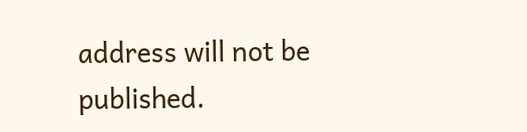address will not be published.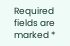Required fields are marked *